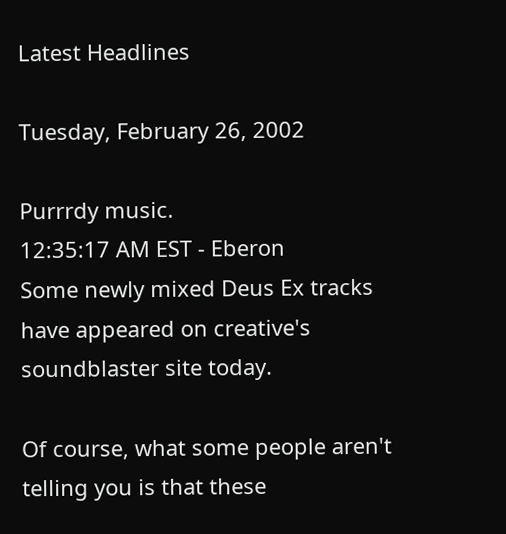Latest Headlines

Tuesday, February 26, 2002

Purrrdy music.
12:35:17 AM EST - Eberon
Some newly mixed Deus Ex tracks have appeared on creative's soundblaster site today.

Of course, what some people aren't telling you is that these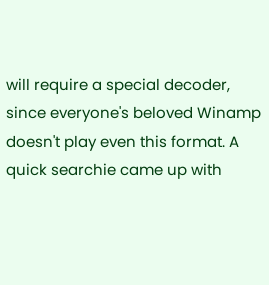will require a special decoder, since everyone's beloved Winamp doesn't play even this format. A quick searchie came up with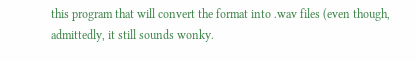this program that will convert the format into .wav files (even though, admittedly, it still sounds wonky.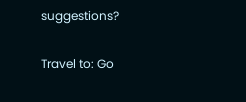suggestions?

Travel to: Go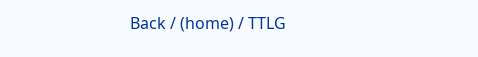Back / (home) / TTLG